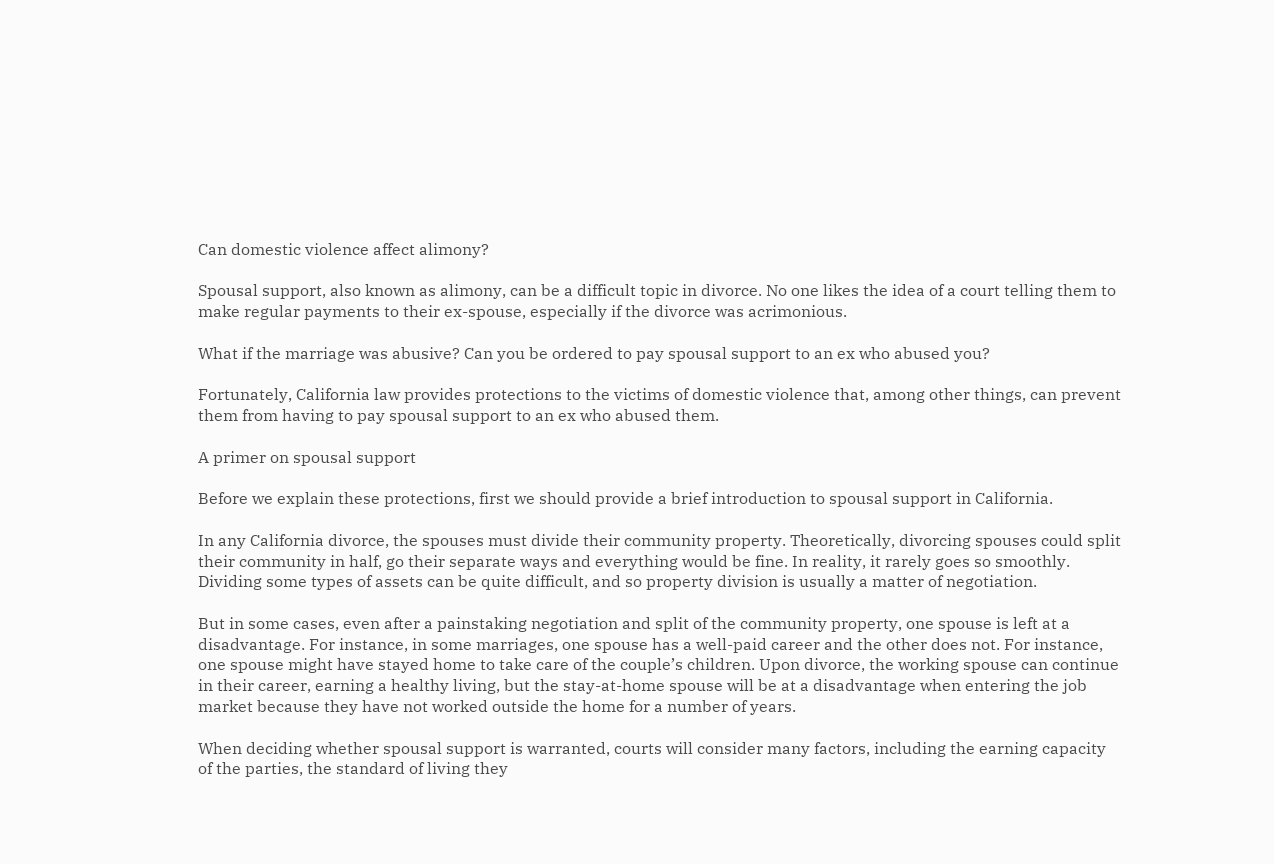Can domestic violence affect alimony?

Spousal support, also known as alimony, can be a difficult topic in divorce. No one likes the idea of a court telling them to make regular payments to their ex-spouse, especially if the divorce was acrimonious.

What if the marriage was abusive? Can you be ordered to pay spousal support to an ex who abused you?

Fortunately, California law provides protections to the victims of domestic violence that, among other things, can prevent them from having to pay spousal support to an ex who abused them.

A primer on spousal support

Before we explain these protections, first we should provide a brief introduction to spousal support in California.

In any California divorce, the spouses must divide their community property. Theoretically, divorcing spouses could split their community in half, go their separate ways and everything would be fine. In reality, it rarely goes so smoothly. Dividing some types of assets can be quite difficult, and so property division is usually a matter of negotiation.

But in some cases, even after a painstaking negotiation and split of the community property, one spouse is left at a disadvantage. For instance, in some marriages, one spouse has a well-paid career and the other does not. For instance, one spouse might have stayed home to take care of the couple’s children. Upon divorce, the working spouse can continue in their career, earning a healthy living, but the stay-at-home spouse will be at a disadvantage when entering the job market because they have not worked outside the home for a number of years.

When deciding whether spousal support is warranted, courts will consider many factors, including the earning capacity of the parties, the standard of living they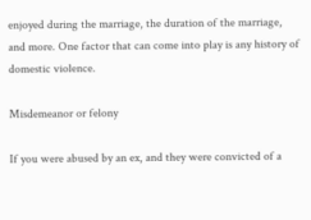enjoyed during the marriage, the duration of the marriage, and more. One factor that can come into play is any history of domestic violence.

Misdemeanor or felony

If you were abused by an ex, and they were convicted of a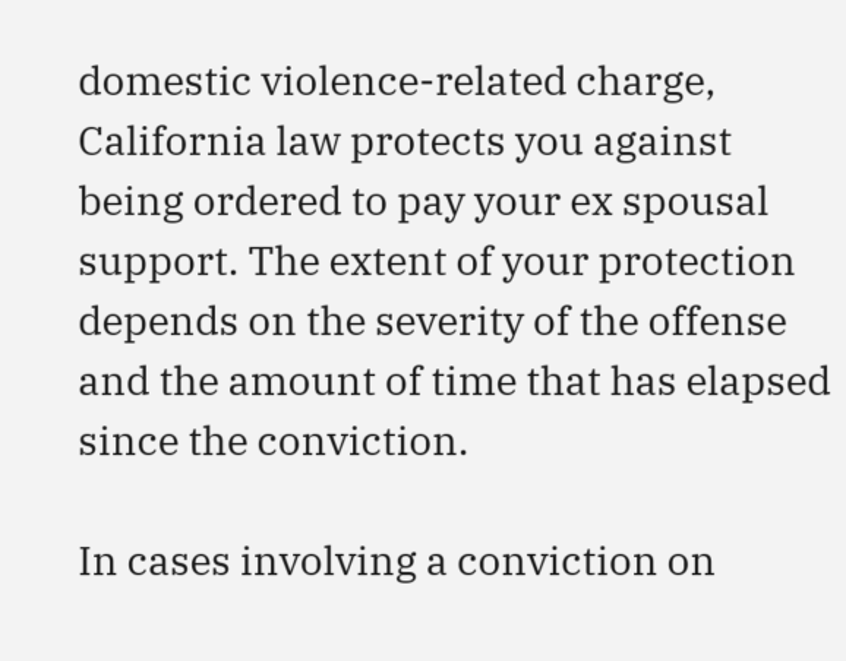domestic violence-related charge, California law protects you against being ordered to pay your ex spousal support. The extent of your protection depends on the severity of the offense and the amount of time that has elapsed since the conviction.

In cases involving a conviction on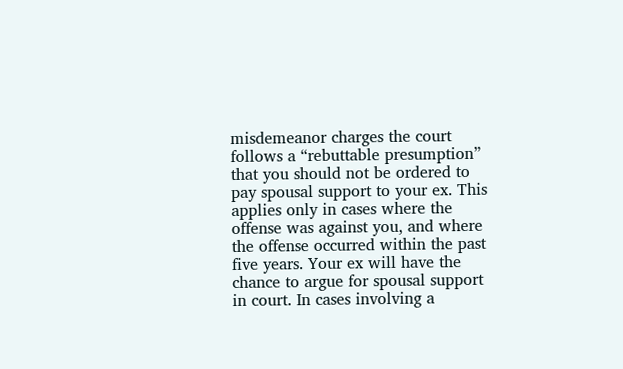misdemeanor charges the court follows a “rebuttable presumption” that you should not be ordered to pay spousal support to your ex. This applies only in cases where the offense was against you, and where the offense occurred within the past five years. Your ex will have the chance to argue for spousal support in court. In cases involving a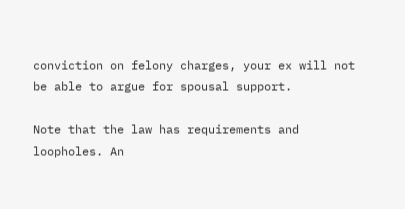conviction on felony charges, your ex will not be able to argue for spousal support.

Note that the law has requirements and loopholes. An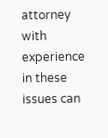attorney with experience in these issues can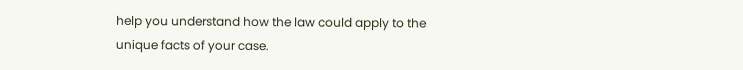help you understand how the law could apply to the unique facts of your case.